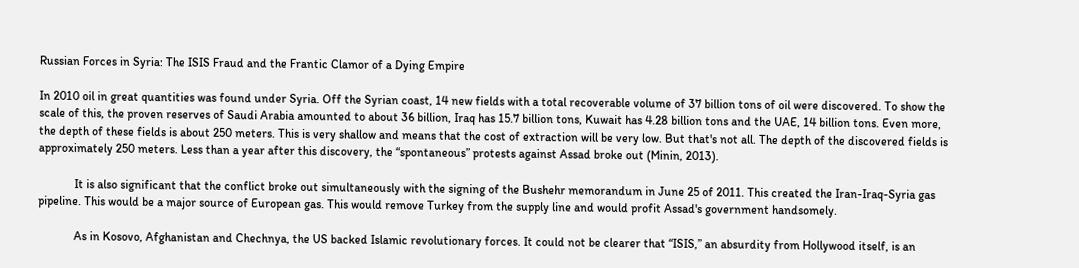Russian Forces in Syria: The ISIS Fraud and the Frantic Clamor of a Dying Empire

In 2010 oil in great quantities was found under Syria. Off the Syrian coast, 14 new fields with a total recoverable volume of 37 billion tons of oil were discovered. To show the scale of this, the proven reserves of Saudi Arabia amounted to about 36 billion, Iraq has 15.7 billion tons, Kuwait has 4.28 billion tons and the UAE, 14 billion tons. Even more, the depth of these fields is about 250 meters. This is very shallow and means that the cost of extraction will be very low. But that's not all. The depth of the discovered fields is approximately 250 meters. Less than a year after this discovery, the “spontaneous” protests against Assad broke out (Minin, 2013).

            It is also significant that the conflict broke out simultaneously with the signing of the Bushehr memorandum in June 25 of 2011. This created the Iran-Iraq-Syria gas pipeline. This would be a major source of European gas. This would remove Turkey from the supply line and would profit Assad's government handsomely.

            As in Kosovo, Afghanistan and Chechnya, the US backed Islamic revolutionary forces. It could not be clearer that “ISIS,” an absurdity from Hollywood itself, is an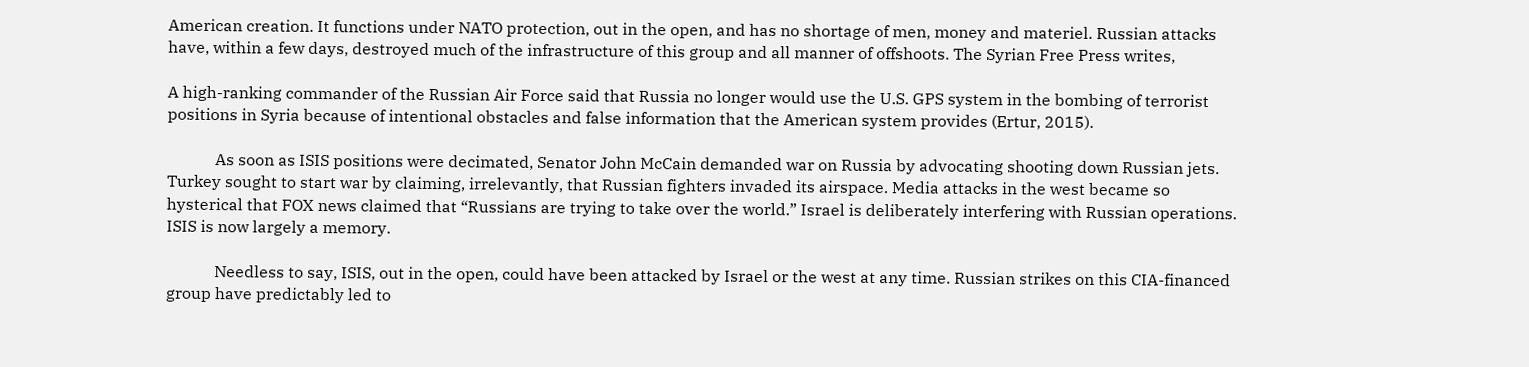American creation. It functions under NATO protection, out in the open, and has no shortage of men, money and materiel. Russian attacks have, within a few days, destroyed much of the infrastructure of this group and all manner of offshoots. The Syrian Free Press writes,

A high-ranking commander of the Russian Air Force said that Russia no longer would use the U.S. GPS system in the bombing of terrorist positions in Syria because of intentional obstacles and false information that the American system provides (Ertur, 2015).

            As soon as ISIS positions were decimated, Senator John McCain demanded war on Russia by advocating shooting down Russian jets. Turkey sought to start war by claiming, irrelevantly, that Russian fighters invaded its airspace. Media attacks in the west became so hysterical that FOX news claimed that “Russians are trying to take over the world.” Israel is deliberately interfering with Russian operations. ISIS is now largely a memory.

            Needless to say, ISIS, out in the open, could have been attacked by Israel or the west at any time. Russian strikes on this CIA-financed group have predictably led to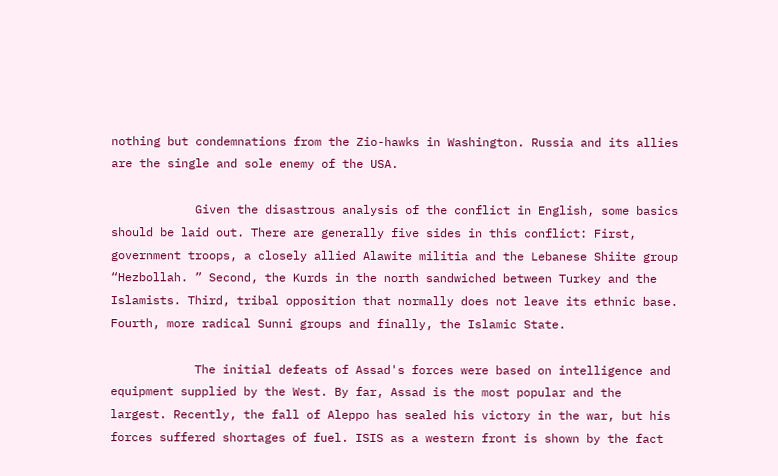nothing but condemnations from the Zio-hawks in Washington. Russia and its allies are the single and sole enemy of the USA.

            Given the disastrous analysis of the conflict in English, some basics should be laid out. There are generally five sides in this conflict: First, government troops, a closely allied Alawite militia and the Lebanese Shiite group “Hezbollah. ” Second, the Kurds in the north sandwiched between Turkey and the Islamists. Third, tribal opposition that normally does not leave its ethnic base. Fourth, more radical Sunni groups and finally, the Islamic State.

            The initial defeats of Assad's forces were based on intelligence and equipment supplied by the West. By far, Assad is the most popular and the largest. Recently, the fall of Aleppo has sealed his victory in the war, but his forces suffered shortages of fuel. ISIS as a western front is shown by the fact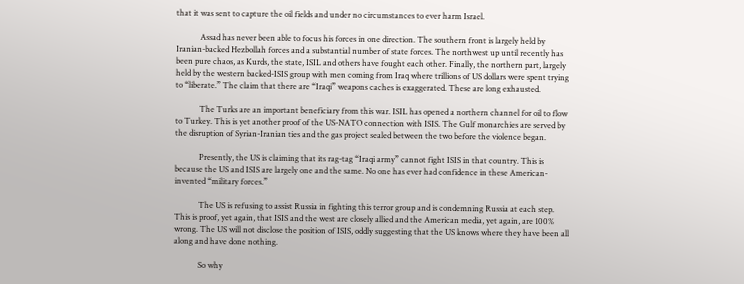that it was sent to capture the oil fields and under no circumstances to ever harm Israel.

            Assad has never been able to focus his forces in one direction. The southern front is largely held by Iranian-backed Hezbollah forces and a substantial number of state forces. The northwest up until recently has been pure chaos, as Kurds, the state, ISIL and others have fought each other. Finally, the northern part, largely held by the western backed-ISIS group with men coming from Iraq where trillions of US dollars were spent trying to “liberate.” The claim that there are “Iraqi” weapons caches is exaggerated. These are long exhausted.

            The Turks are an important beneficiary from this war. ISIL has opened a northern channel for oil to flow to Turkey. This is yet another proof of the US-NATO connection with ISIS. The Gulf monarchies are served by the disruption of Syrian-Iranian ties and the gas project sealed between the two before the violence began.

            Presently, the US is claiming that its rag-tag “Iraqi army” cannot fight ISIS in that country. This is because the US and ISIS are largely one and the same. No one has ever had confidence in these American-invented “military forces.”

            The US is refusing to assist Russia in fighting this terror group and is condemning Russia at each step. This is proof, yet again, that ISIS and the west are closely allied and the American media, yet again, are 100% wrong. The US will not disclose the position of ISIS, oddly suggesting that the US knows where they have been all along and have done nothing.

            So why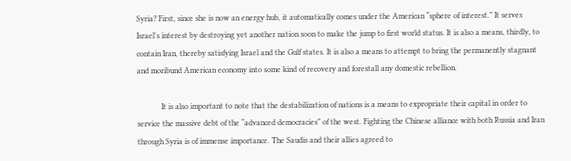Syria? First, since she is now an energy hub, it automatically comes under the American “sphere of interest.” It serves Israel's interest by destroying yet another nation soon to make the jump to first world status. It is also a means, thirdly, to contain Iran, thereby satisfying Israel and the Gulf states. It is also a means to attempt to bring the permanently stagnant and moribund American economy into some kind of recovery and forestall any domestic rebellion.

            It is also important to note that the destabilization of nations is a means to expropriate their capital in order to service the massive debt of the “advanced democracies” of the west. Fighting the Chinese alliance with both Russia and Iran through Syria is of immense importance. The Saudis and their allies agreed to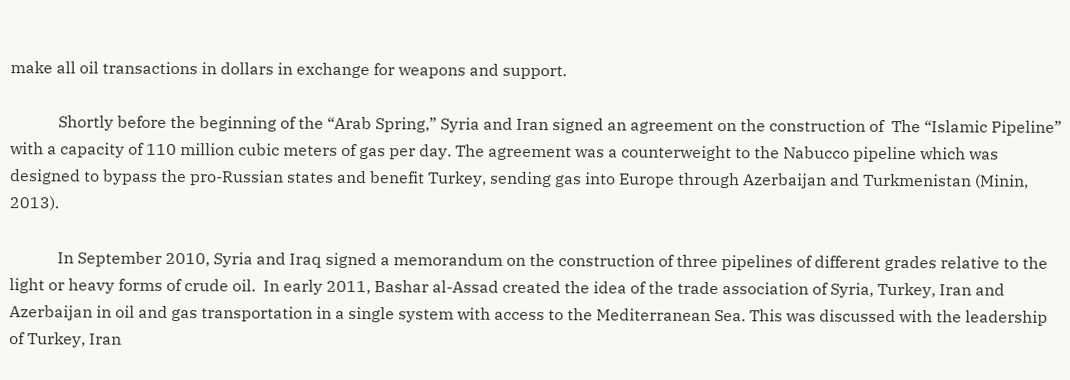make all oil transactions in dollars in exchange for weapons and support.

            Shortly before the beginning of the “Arab Spring,” Syria and Iran signed an agreement on the construction of  The “Islamic Pipeline” with a capacity of 110 million cubic meters of gas per day. The agreement was a counterweight to the Nabucco pipeline which was designed to bypass the pro-Russian states and benefit Turkey, sending gas into Europe through Azerbaijan and Turkmenistan (Minin, 2013).

            In September 2010, Syria and Iraq signed a memorandum on the construction of three pipelines of different grades relative to the light or heavy forms of crude oil.  In early 2011, Bashar al-Assad created the idea of the trade association of Syria, Turkey, Iran and Azerbaijan in oil and gas transportation in a single system with access to the Mediterranean Sea. This was discussed with the leadership of Turkey, Iran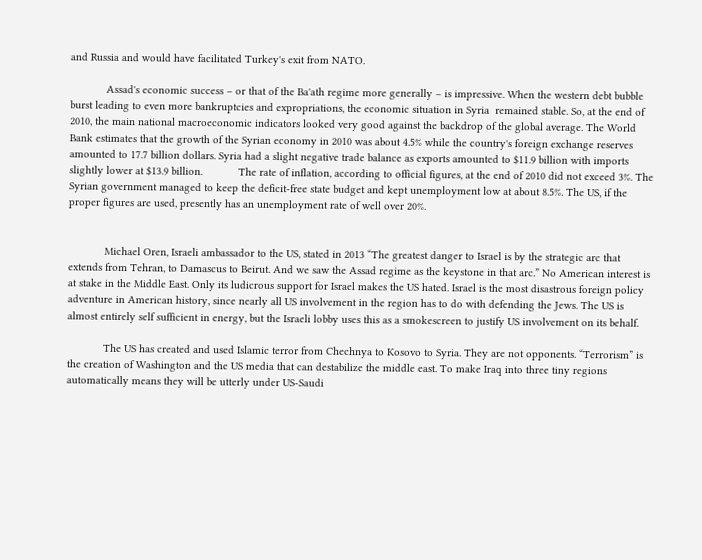and Russia and would have facilitated Turkey's exit from NATO.

            Assad's economic success – or that of the Ba'ath regime more generally – is impressive. When the western debt bubble burst leading to even more bankruptcies and expropriations, the economic situation in Syria  remained stable. So, at the end of 2010, the main national macroeconomic indicators looked very good against the backdrop of the global average. The World Bank estimates that the growth of the Syrian economy in 2010 was about 4.5% while the country's foreign exchange reserves amounted to 17.7 billion dollars. Syria had a slight negative trade balance as exports amounted to $11.9 billion with imports slightly lower at $13.9 billion.            The rate of inflation, according to official figures, at the end of 2010 did not exceed 3%. The Syrian government managed to keep the deficit-free state budget and kept unemployment low at about 8.5%. The US, if the proper figures are used, presently has an unemployment rate of well over 20%.


            Michael Oren, Israeli ambassador to the US, stated in 2013 “The greatest danger to Israel is by the strategic arc that extends from Tehran, to Damascus to Beirut. And we saw the Assad regime as the keystone in that arc.” No American interest is at stake in the Middle East. Only its ludicrous support for Israel makes the US hated. Israel is the most disastrous foreign policy adventure in American history, since nearly all US involvement in the region has to do with defending the Jews. The US is almost entirely self sufficient in energy, but the Israeli lobby uses this as a smokescreen to justify US involvement on its behalf.

            The US has created and used Islamic terror from Chechnya to Kosovo to Syria. They are not opponents. “Terrorism” is the creation of Washington and the US media that can destabilize the middle east. To make Iraq into three tiny regions automatically means they will be utterly under US-Saudi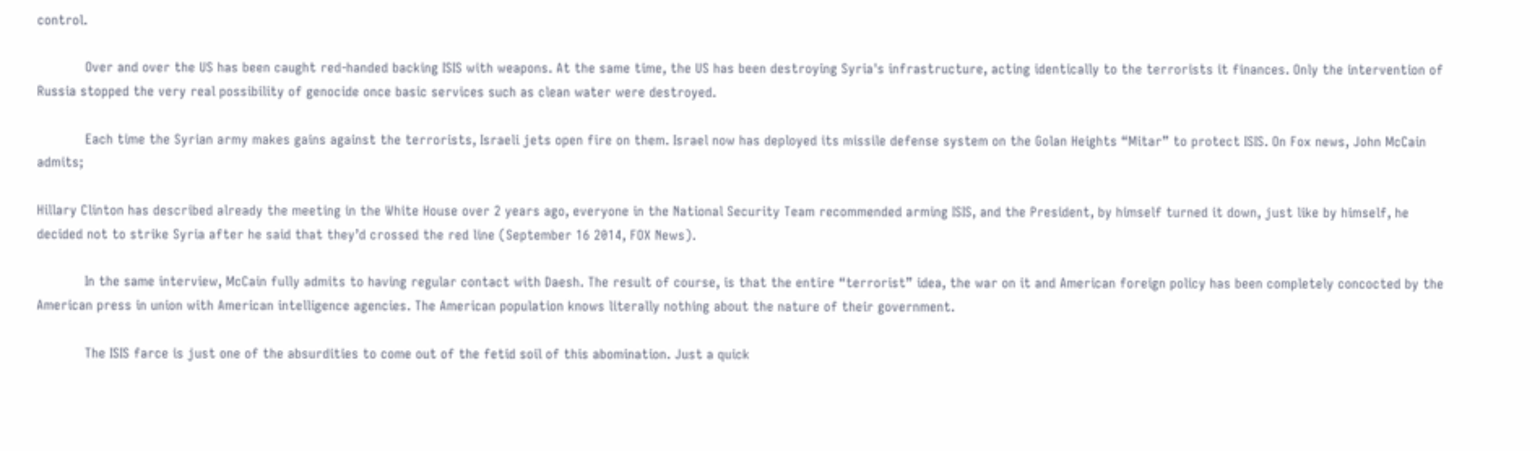control.

            Over and over the US has been caught red-handed backing ISIS with weapons. At the same time, the US has been destroying Syria's infrastructure, acting identically to the terrorists it finances. Only the intervention of Russia stopped the very real possibility of genocide once basic services such as clean water were destroyed.

            Each time the Syrian army makes gains against the terrorists, Israeli jets open fire on them. Israel now has deployed its missile defense system on the Golan Heights “Mitar” to protect ISIS. On Fox news, John McCain admits;

Hillary Clinton has described already the meeting in the White House over 2 years ago, everyone in the National Security Team recommended arming ISIS, and the President, by himself turned it down, just like by himself, he decided not to strike Syria after he said that they’d crossed the red line (September 16 2014, FOX News).

            In the same interview, McCain fully admits to having regular contact with Daesh. The result of course, is that the entire “terrorist” idea, the war on it and American foreign policy has been completely concocted by the American press in union with American intelligence agencies. The American population knows literally nothing about the nature of their government.

            The ISIS farce is just one of the absurdities to come out of the fetid soil of this abomination. Just a quick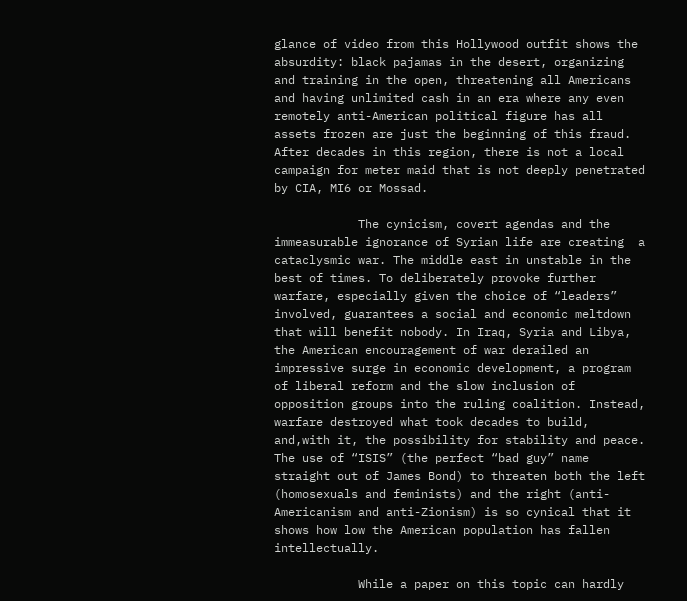glance of video from this Hollywood outfit shows the absurdity: black pajamas in the desert, organizing and training in the open, threatening all Americans and having unlimited cash in an era where any even remotely anti-American political figure has all assets frozen are just the beginning of this fraud. After decades in this region, there is not a local campaign for meter maid that is not deeply penetrated by CIA, MI6 or Mossad.

            The cynicism, covert agendas and the immeasurable ignorance of Syrian life are creating  a cataclysmic war. The middle east in unstable in the best of times. To deliberately provoke further warfare, especially given the choice of “leaders” involved, guarantees a social and economic meltdown that will benefit nobody. In Iraq, Syria and Libya, the American encouragement of war derailed an impressive surge in economic development, a program of liberal reform and the slow inclusion of opposition groups into the ruling coalition. Instead, warfare destroyed what took decades to build, and,with it, the possibility for stability and peace. The use of “ISIS” (the perfect “bad guy” name straight out of James Bond) to threaten both the left (homosexuals and feminists) and the right (anti-Americanism and anti-Zionism) is so cynical that it shows how low the American population has fallen intellectually.

            While a paper on this topic can hardly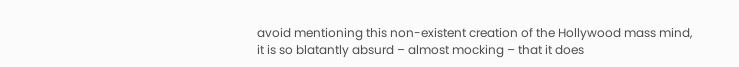avoid mentioning this non-existent creation of the Hollywood mass mind, it is so blatantly absurd – almost mocking – that it does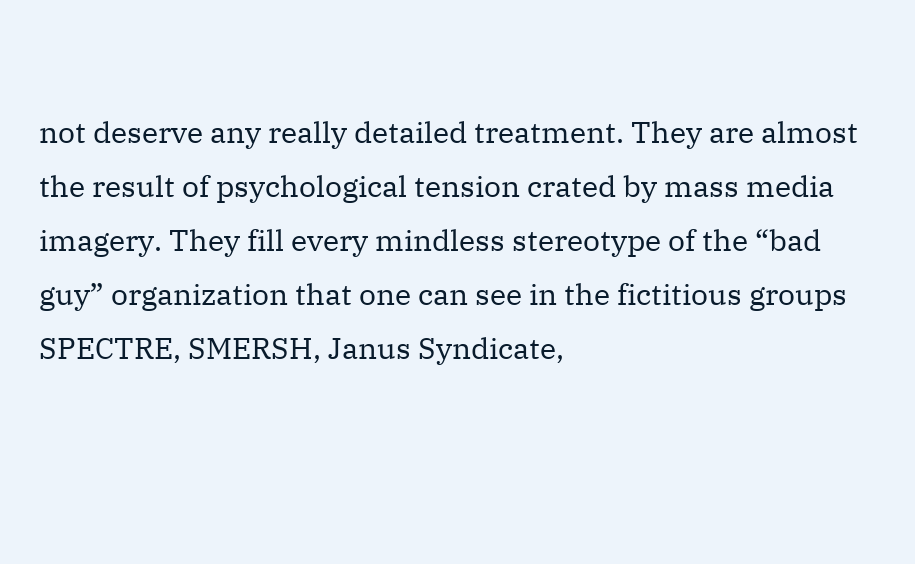not deserve any really detailed treatment. They are almost the result of psychological tension crated by mass media imagery. They fill every mindless stereotype of the “bad guy” organization that one can see in the fictitious groups SPECTRE, SMERSH, Janus Syndicate,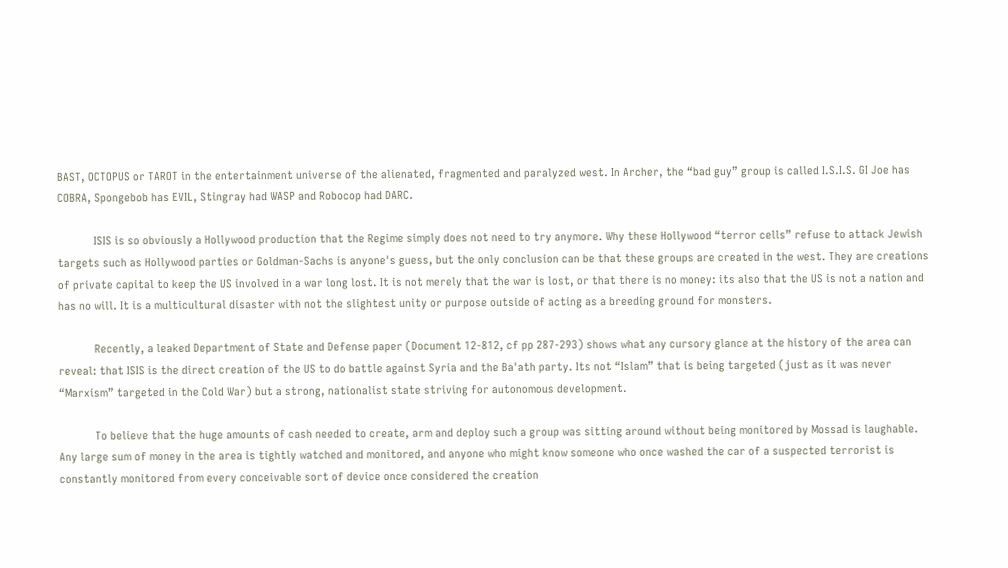BAST, OCTOPUS or TAROT in the entertainment universe of the alienated, fragmented and paralyzed west. In Archer, the “bad guy” group is called I.S.I.S. GI Joe has COBRA, Spongebob has EVIL, Stingray had WASP and Robocop had DARC.

            ISIS is so obviously a Hollywood production that the Regime simply does not need to try anymore. Why these Hollywood “terror cells” refuse to attack Jewish targets such as Hollywood parties or Goldman-Sachs is anyone's guess, but the only conclusion can be that these groups are created in the west. They are creations of private capital to keep the US involved in a war long lost. It is not merely that the war is lost, or that there is no money: its also that the US is not a nation and has no will. It is a multicultural disaster with not the slightest unity or purpose outside of acting as a breeding ground for monsters.

            Recently, a leaked Department of State and Defense paper (Document 12-812, cf pp 287-293) shows what any cursory glance at the history of the area can reveal: that ISIS is the direct creation of the US to do battle against Syria and the Ba'ath party. Its not “Islam” that is being targeted (just as it was never “Marxism” targeted in the Cold War) but a strong, nationalist state striving for autonomous development.

            To believe that the huge amounts of cash needed to create, arm and deploy such a group was sitting around without being monitored by Mossad is laughable. Any large sum of money in the area is tightly watched and monitored, and anyone who might know someone who once washed the car of a suspected terrorist is constantly monitored from every conceivable sort of device once considered the creation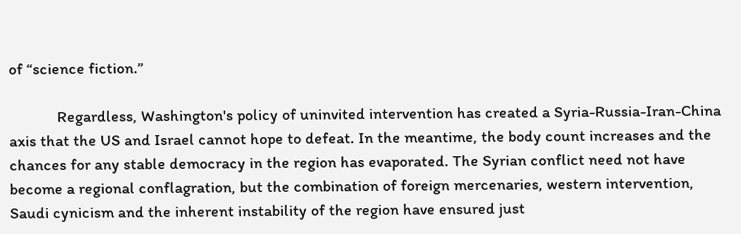of “science fiction.”

            Regardless, Washington's policy of uninvited intervention has created a Syria-Russia-Iran-China axis that the US and Israel cannot hope to defeat. In the meantime, the body count increases and the chances for any stable democracy in the region has evaporated. The Syrian conflict need not have become a regional conflagration, but the combination of foreign mercenaries, western intervention, Saudi cynicism and the inherent instability of the region have ensured just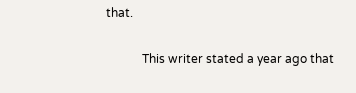that.

            This writer stated a year ago that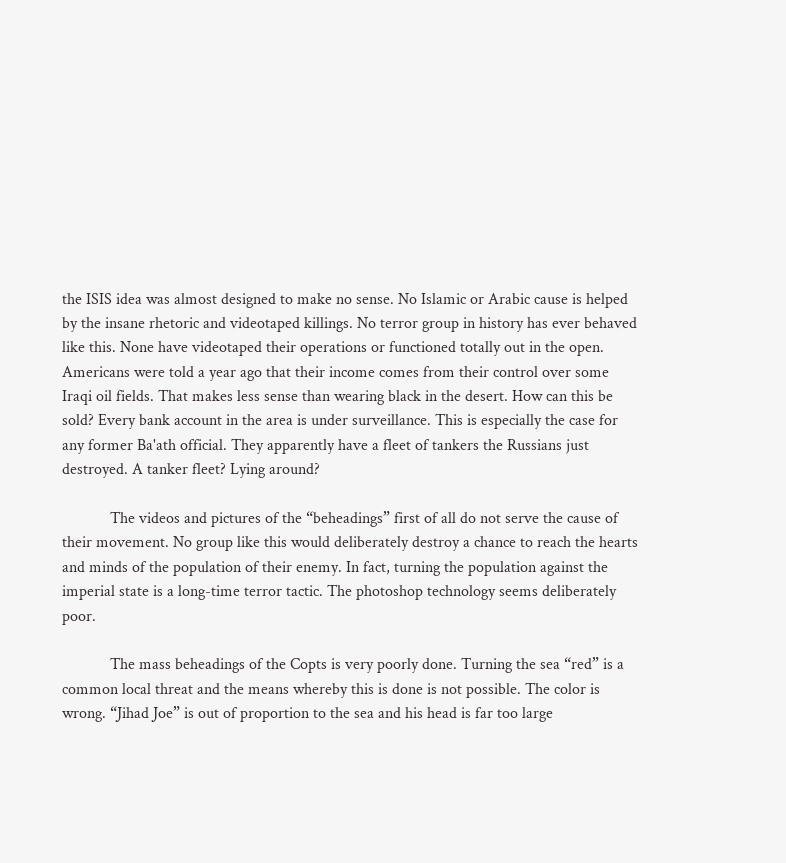the ISIS idea was almost designed to make no sense. No Islamic or Arabic cause is helped by the insane rhetoric and videotaped killings. No terror group in history has ever behaved like this. None have videotaped their operations or functioned totally out in the open. Americans were told a year ago that their income comes from their control over some Iraqi oil fields. That makes less sense than wearing black in the desert. How can this be sold? Every bank account in the area is under surveillance. This is especially the case for any former Ba'ath official. They apparently have a fleet of tankers the Russians just destroyed. A tanker fleet? Lying around?

            The videos and pictures of the “beheadings” first of all do not serve the cause of their movement. No group like this would deliberately destroy a chance to reach the hearts and minds of the population of their enemy. In fact, turning the population against the imperial state is a long-time terror tactic. The photoshop technology seems deliberately poor.

            The mass beheadings of the Copts is very poorly done. Turning the sea “red” is a common local threat and the means whereby this is done is not possible. The color is wrong. “Jihad Joe” is out of proportion to the sea and his head is far too large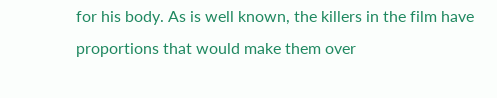for his body. As is well known, the killers in the film have proportions that would make them over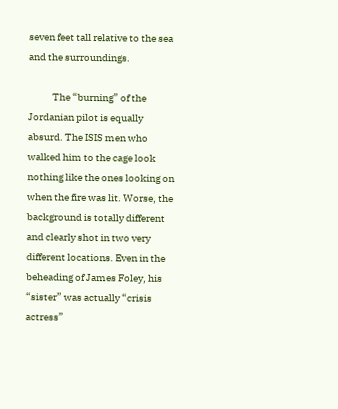seven feet tall relative to the sea and the surroundings.

            The “burning” of the Jordanian pilot is equally absurd. The ISIS men who walked him to the cage look nothing like the ones looking on when the fire was lit. Worse, the background is totally different and clearly shot in two very different locations. Even in the beheading of James Foley, his “sister” was actually “crisis actress”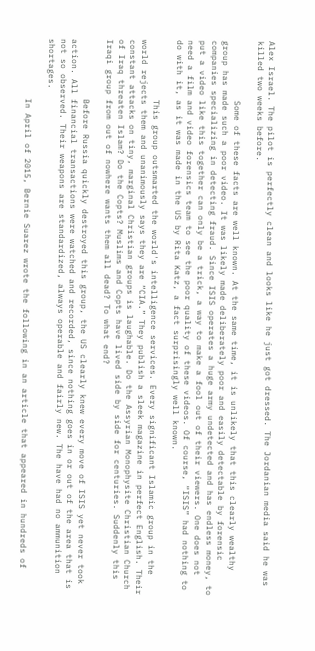Alex Israel. The pilot is perfectly clean and looks like he just got dressed. The Jordanian media said he was killed two weeks before.

            Some of these facts are well known. At the same time, it is unlikely that this clearly wealthy group has made such a poor video. It was likely made deliberately poor and easily detectable by forensic companies specializing in detecting fraud. Since ISIS operates a huge army undetected and has endless money, to put a video like this together can only be a trick, a way to make a fool out of their viewers. One does not need a film and video forensics team to see the poor quality of these videos. Of course, “ISIS” had nothing to do with it, as it was made in the US by Rita Katz, a fact surprisingly well known.

            This group outsmarted the world's intelligence services. Every significant Islamic group in the world rejects them and unanimously says they are “CIA.” They publish a sleek magazine in perfect English. Their constant attacks on tiny, marginal Christian groups is laughable. Do the Assyrian Monophysite Christian Church of Iraq threaten Islam? Do the Copts? Muslims and Copts have lived side by side for centuries. Suddenly this Iraqi group from out of nowhere wants them all dead? To what end?

            Before Russia quickly destroyed this group, the US clearly knew every move of ISIS yet never took action. All financial transactions were watched and recorded, since nothing goes in or out of the area that is not so observed. Their weapons are standardized, always operable and fairly new. The have had no ammunition shortages.

            In April of 2015, Bernie Suarez wrote the following in an article that appeared in hundreds of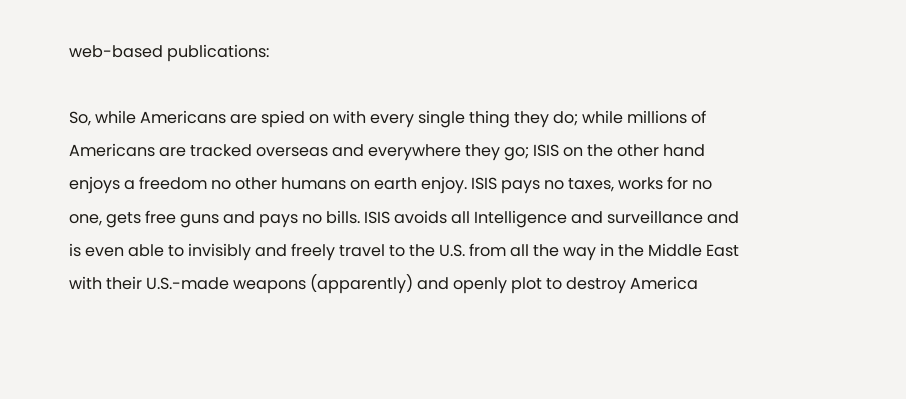web-based publications:

So, while Americans are spied on with every single thing they do; while millions of Americans are tracked overseas and everywhere they go; ISIS on the other hand enjoys a freedom no other humans on earth enjoy. ISIS pays no taxes, works for no one, gets free guns and pays no bills. ISIS avoids all Intelligence and surveillance and is even able to invisibly and freely travel to the U.S. from all the way in the Middle East with their U.S.-made weapons (apparently) and openly plot to destroy America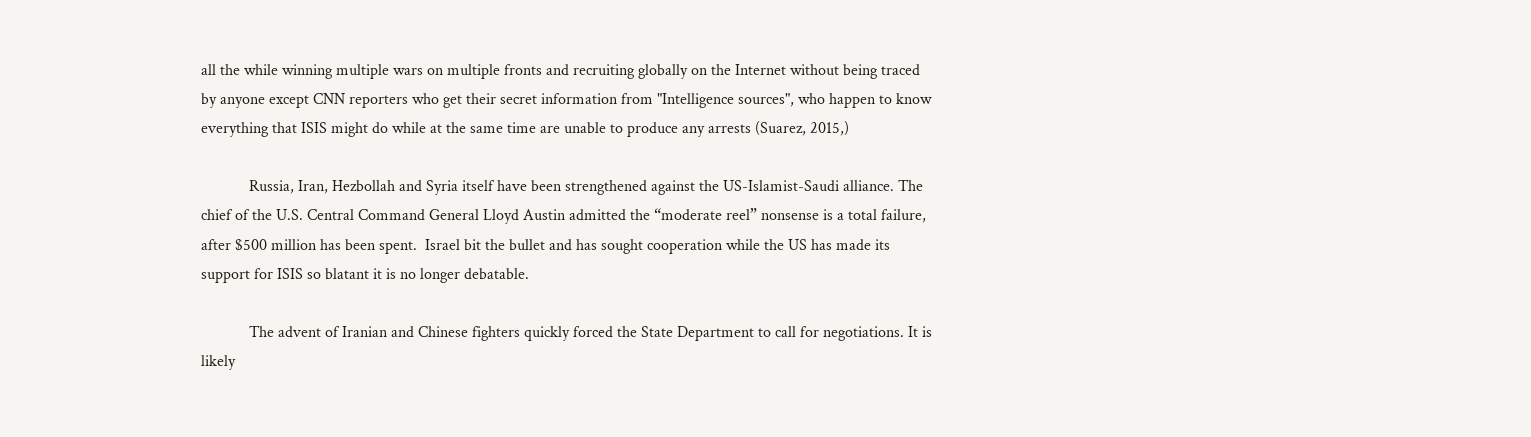all the while winning multiple wars on multiple fronts and recruiting globally on the Internet without being traced by anyone except CNN reporters who get their secret information from "Intelligence sources", who happen to know everything that ISIS might do while at the same time are unable to produce any arrests (Suarez, 2015,)

            Russia, Iran, Hezbollah and Syria itself have been strengthened against the US-Islamist-Saudi alliance. The chief of the U.S. Central Command General Lloyd Austin admitted the “moderate reel” nonsense is a total failure, after $500 million has been spent.  Israel bit the bullet and has sought cooperation while the US has made its support for ISIS so blatant it is no longer debatable.

            The advent of Iranian and Chinese fighters quickly forced the State Department to call for negotiations. It is likely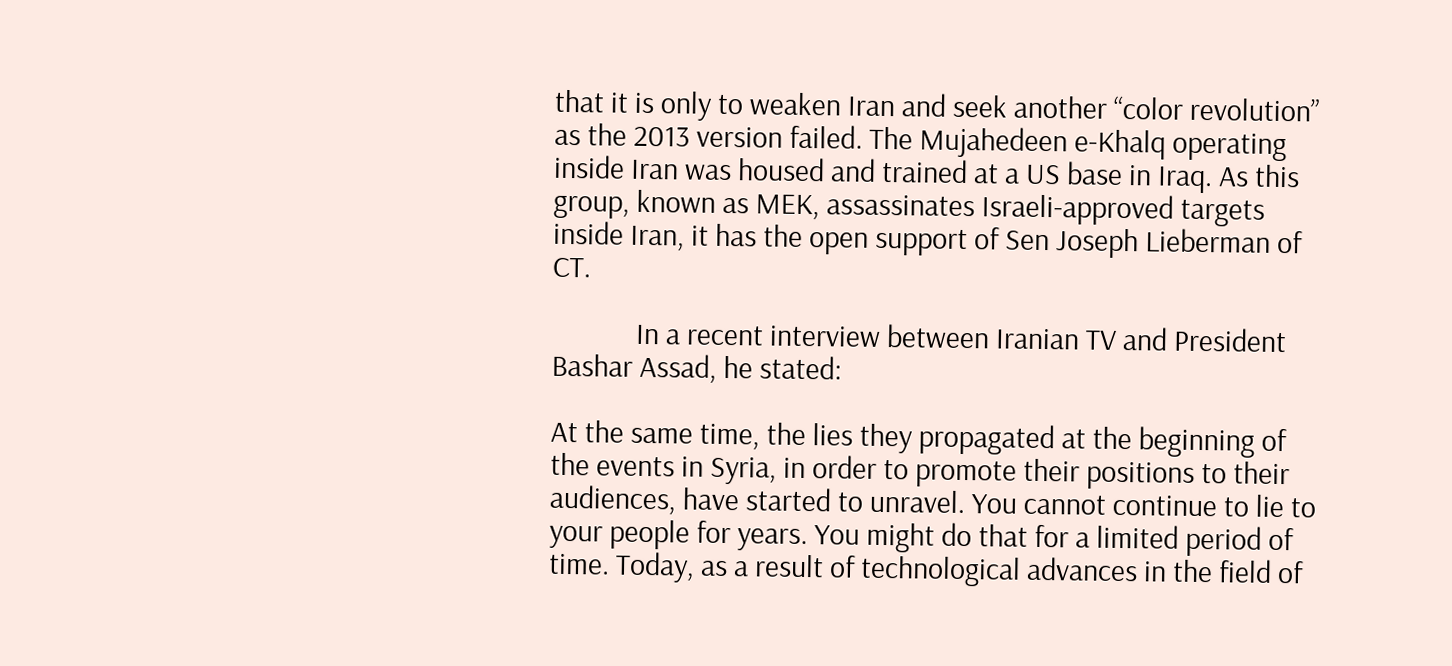that it is only to weaken Iran and seek another “color revolution” as the 2013 version failed. The Mujahedeen e-Khalq operating inside Iran was housed and trained at a US base in Iraq. As this group, known as MEK, assassinates Israeli-approved targets inside Iran, it has the open support of Sen Joseph Lieberman of CT.

            In a recent interview between Iranian TV and President Bashar Assad, he stated:

At the same time, the lies they propagated at the beginning of the events in Syria, in order to promote their positions to their audiences, have started to unravel. You cannot continue to lie to your people for years. You might do that for a limited period of time. Today, as a result of technological advances in the field of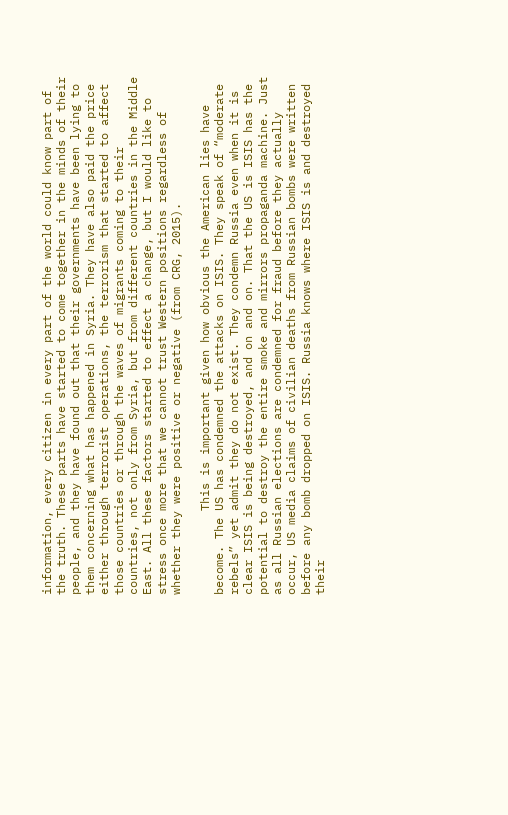information, every citizen in every part of the world could know part of the truth. These parts have started to come together in the minds of their people, and they have found out that their governments have been lying to them concerning what has happened in Syria. They have also paid the price either through terrorist operations, the terrorism that started to affect those countries or through the waves of migrants coming to their countries, not only from Syria, but from different countries in the Middle East. All these factors started to effect a change, but I would like to stress once more that we cannot trust Western positions regardless of whether they were positive or negative (from CRG, 2015).

            This is important given how obvious the American lies have become. The US has condemned the attacks on ISIS. They speak of “moderate rebels” yet admit they do not exist. They condemn Russia even when it is clear ISIS is being destroyed, and on and on. That the US is ISIS has the potential to destroy the entire smoke and mirrors propaganda machine. Just as all Russian elections are condemned for fraud before they actually occur, US media claims of civilian deaths from Russian bombs were written before any bomb dropped on ISIS. Russia knows where ISIS is and destroyed their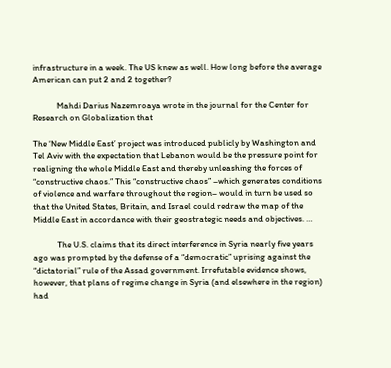infrastructure in a week. The US knew as well. How long before the average American can put 2 and 2 together?

            Mahdi Darius Nazemroaya wrote in the journal for the Center for Research on Globalization that

The ‘New Middle East’ project was introduced publicly by Washington and Tel Aviv with the expectation that Lebanon would be the pressure point for realigning the whole Middle East and thereby unleashing the forces of “constructive chaos.” This “constructive chaos” –which generates conditions of violence and warfare throughout the region– would in turn be used so that the United States, Britain, and Israel could redraw the map of the Middle East in accordance with their geostrategic needs and objectives. …

            The U.S. claims that its direct interference in Syria nearly five years ago was prompted by the defense of a “democratic” uprising against the “dictatorial” rule of the Assad government. Irrefutable evidence shows, however, that plans of regime change in Syria (and elsewhere in the region) had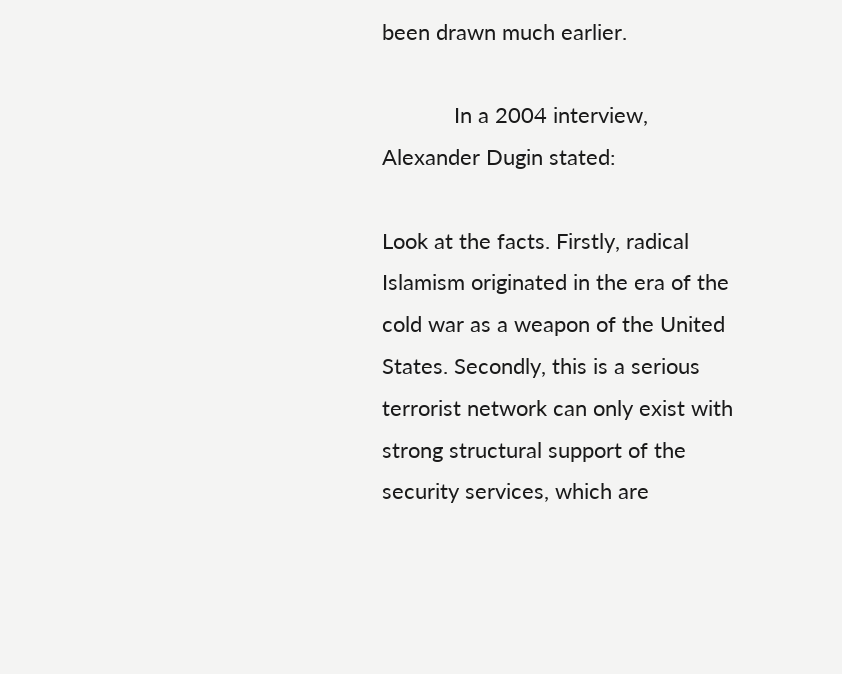been drawn much earlier.

            In a 2004 interview, Alexander Dugin stated:

Look at the facts. Firstly, radical Islamism originated in the era of the cold war as a weapon of the United States. Secondly, this is a serious terrorist network can only exist with strong structural support of the security services, which are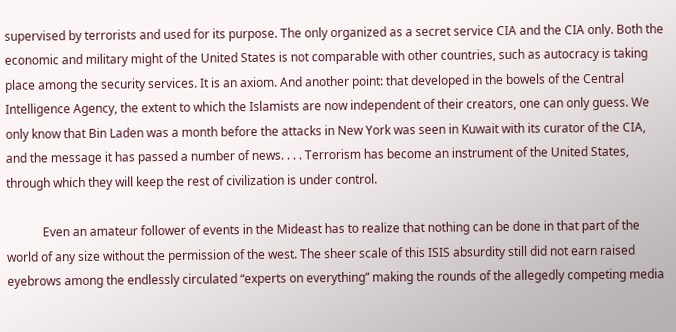supervised by terrorists and used for its purpose. The only organized as a secret service CIA and the CIA only. Both the economic and military might of the United States is not comparable with other countries, such as autocracy is taking place among the security services. It is an axiom. And another point: that developed in the bowels of the Central Intelligence Agency, the extent to which the Islamists are now independent of their creators, one can only guess. We only know that Bin Laden was a month before the attacks in New York was seen in Kuwait with its curator of the CIA, and the message it has passed a number of news. . . . Terrorism has become an instrument of the United States, through which they will keep the rest of civilization is under control.

            Even an amateur follower of events in the Mideast has to realize that nothing can be done in that part of the world of any size without the permission of the west. The sheer scale of this ISIS absurdity still did not earn raised eyebrows among the endlessly circulated “experts on everything” making the rounds of the allegedly competing media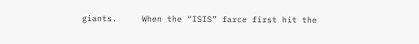giants.     When the “ISIS” farce first hit the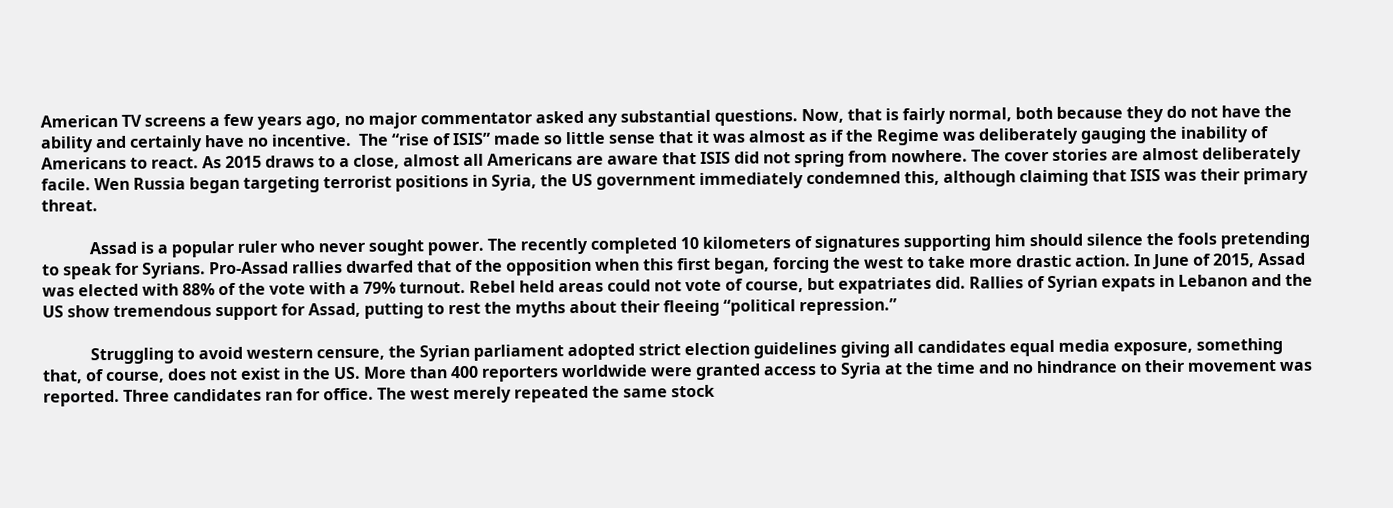American TV screens a few years ago, no major commentator asked any substantial questions. Now, that is fairly normal, both because they do not have the ability and certainly have no incentive.  The “rise of ISIS” made so little sense that it was almost as if the Regime was deliberately gauging the inability of Americans to react. As 2015 draws to a close, almost all Americans are aware that ISIS did not spring from nowhere. The cover stories are almost deliberately facile. Wen Russia began targeting terrorist positions in Syria, the US government immediately condemned this, although claiming that ISIS was their primary threat.

            Assad is a popular ruler who never sought power. The recently completed 10 kilometers of signatures supporting him should silence the fools pretending to speak for Syrians. Pro-Assad rallies dwarfed that of the opposition when this first began, forcing the west to take more drastic action. In June of 2015, Assad was elected with 88% of the vote with a 79% turnout. Rebel held areas could not vote of course, but expatriates did. Rallies of Syrian expats in Lebanon and the US show tremendous support for Assad, putting to rest the myths about their fleeing “political repression.”

            Struggling to avoid western censure, the Syrian parliament adopted strict election guidelines giving all candidates equal media exposure, something that, of course, does not exist in the US. More than 400 reporters worldwide were granted access to Syria at the time and no hindrance on their movement was reported. Three candidates ran for office. The west merely repeated the same stock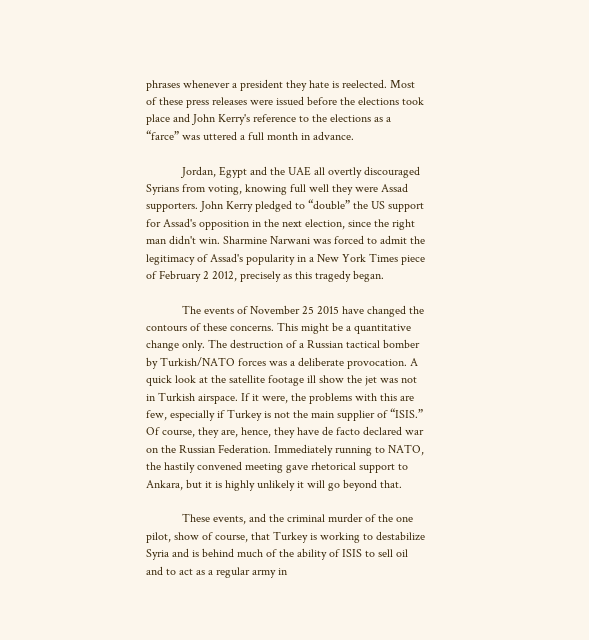phrases whenever a president they hate is reelected. Most of these press releases were issued before the elections took place and John Kerry's reference to the elections as a “farce” was uttered a full month in advance.

            Jordan, Egypt and the UAE all overtly discouraged Syrians from voting, knowing full well they were Assad supporters. John Kerry pledged to “double” the US support for Assad's opposition in the next election, since the right man didn't win. Sharmine Narwani was forced to admit the legitimacy of Assad's popularity in a New York Times piece of February 2 2012, precisely as this tragedy began.

            The events of November 25 2015 have changed the contours of these concerns. This might be a quantitative change only. The destruction of a Russian tactical bomber by Turkish/NATO forces was a deliberate provocation. A quick look at the satellite footage ill show the jet was not in Turkish airspace. If it were, the problems with this are few, especially if Turkey is not the main supplier of “ISIS.” Of course, they are, hence, they have de facto declared war on the Russian Federation. Immediately running to NATO, the hastily convened meeting gave rhetorical support to Ankara, but it is highly unlikely it will go beyond that.

            These events, and the criminal murder of the one pilot, show of course, that Turkey is working to destabilize Syria and is behind much of the ability of ISIS to sell oil and to act as a regular army in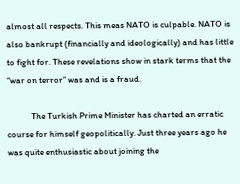almost all respects. This meas NATO is culpable. NATO is also bankrupt (financially and ideologically) and has little to fight for. These revelations show in stark terms that the “war on terror” was and is a fraud.

            The Turkish Prime Minister has charted an erratic course for himself geopolitically. Just three years ago he was quite enthusiastic about joining the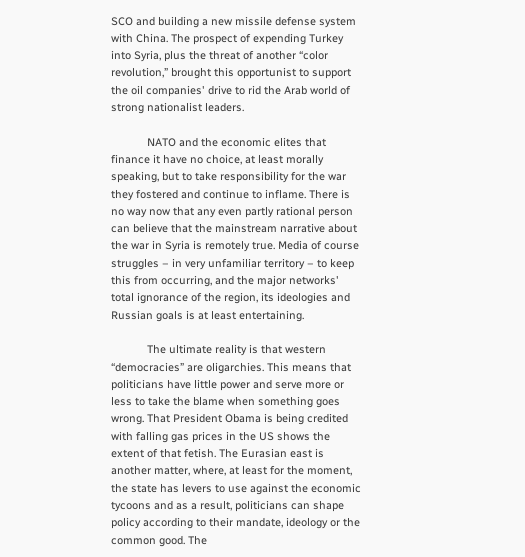SCO and building a new missile defense system with China. The prospect of expending Turkey into Syria, plus the threat of another “color revolution,” brought this opportunist to support the oil companies' drive to rid the Arab world of strong nationalist leaders.

            NATO and the economic elites that finance it have no choice, at least morally speaking, but to take responsibility for the war they fostered and continue to inflame. There is no way now that any even partly rational person can believe that the mainstream narrative about the war in Syria is remotely true. Media of course struggles – in very unfamiliar territory – to keep this from occurring, and the major networks' total ignorance of the region, its ideologies and Russian goals is at least entertaining.

            The ultimate reality is that western “democracies” are oligarchies. This means that politicians have little power and serve more or less to take the blame when something goes wrong. That President Obama is being credited with falling gas prices in the US shows the extent of that fetish. The Eurasian east is another matter, where, at least for the moment, the state has levers to use against the economic tycoons and as a result, politicians can shape policy according to their mandate, ideology or the common good. The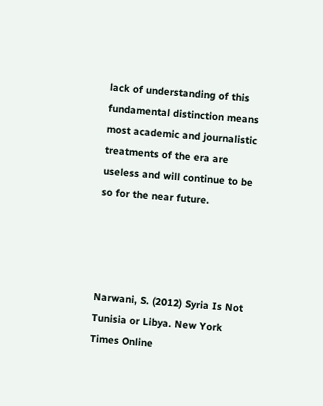lack of understanding of this fundamental distinction means most academic and journalistic treatments of the era are useless and will continue to be so for the near future.




Narwani, S. (2012) Syria Is Not Tunisia or Libya. New York Times Online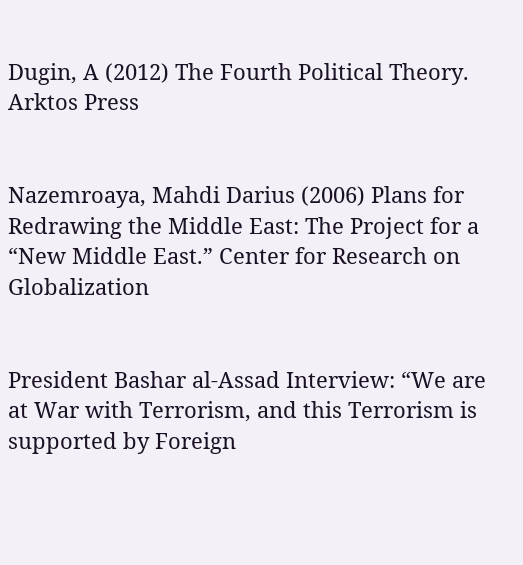Dugin, A (2012) The Fourth Political Theory. Arktos Press


Nazemroaya, Mahdi Darius (2006) Plans for Redrawing the Middle East: The Project for a “New Middle East.” Center for Research on Globalization


President Bashar al-Assad Interview: “We are at War with Terrorism, and this Terrorism is supported by Foreign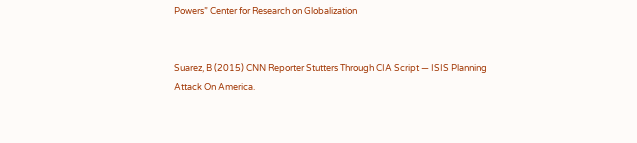Powers” Center for Research on Globalization


Suarez, B (2015) CNN Reporter Stutters Through CIA Script — ISIS Planning Attack On America.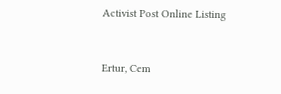Activist Post Online Listing


Ertur, Cem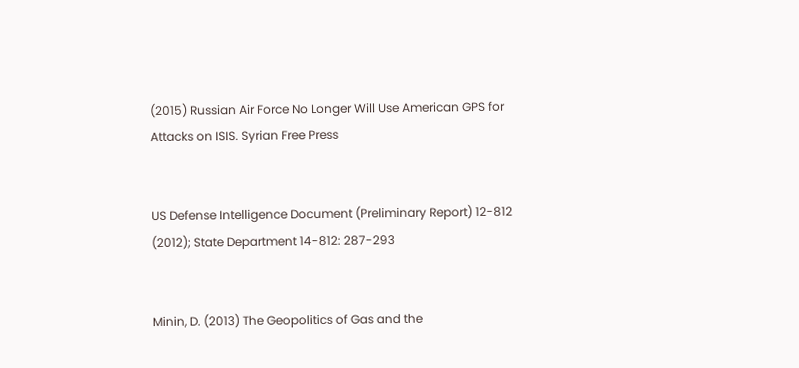(2015) Russian Air Force No Longer Will Use American GPS for Attacks on ISIS. Syrian Free Press


US Defense Intelligence Document (Preliminary Report) 12-812 (2012); State Department 14-812: 287-293


Minin, D. (2013) The Geopolitics of Gas and the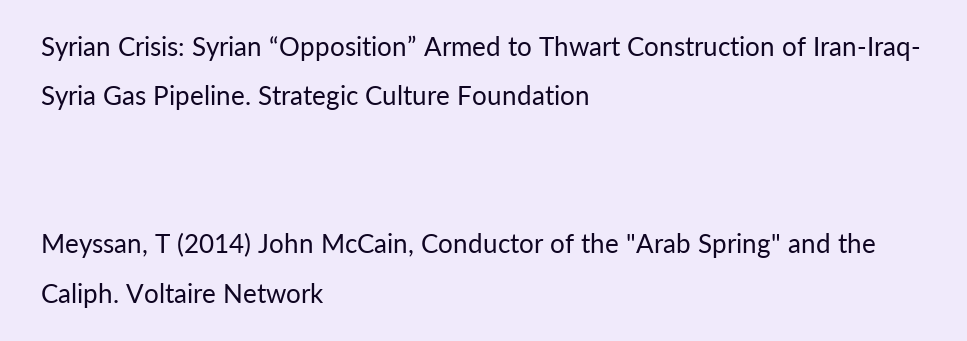Syrian Crisis: Syrian “Opposition” Armed to Thwart Construction of Iran-Iraq-Syria Gas Pipeline. Strategic Culture Foundation


Meyssan, T (2014) John McCain, Conductor of the "Arab Spring" and the Caliph. Voltaire Network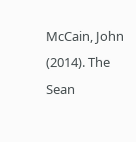McCain, John (2014). The Sean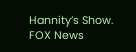Hannity’s Show. FOX News